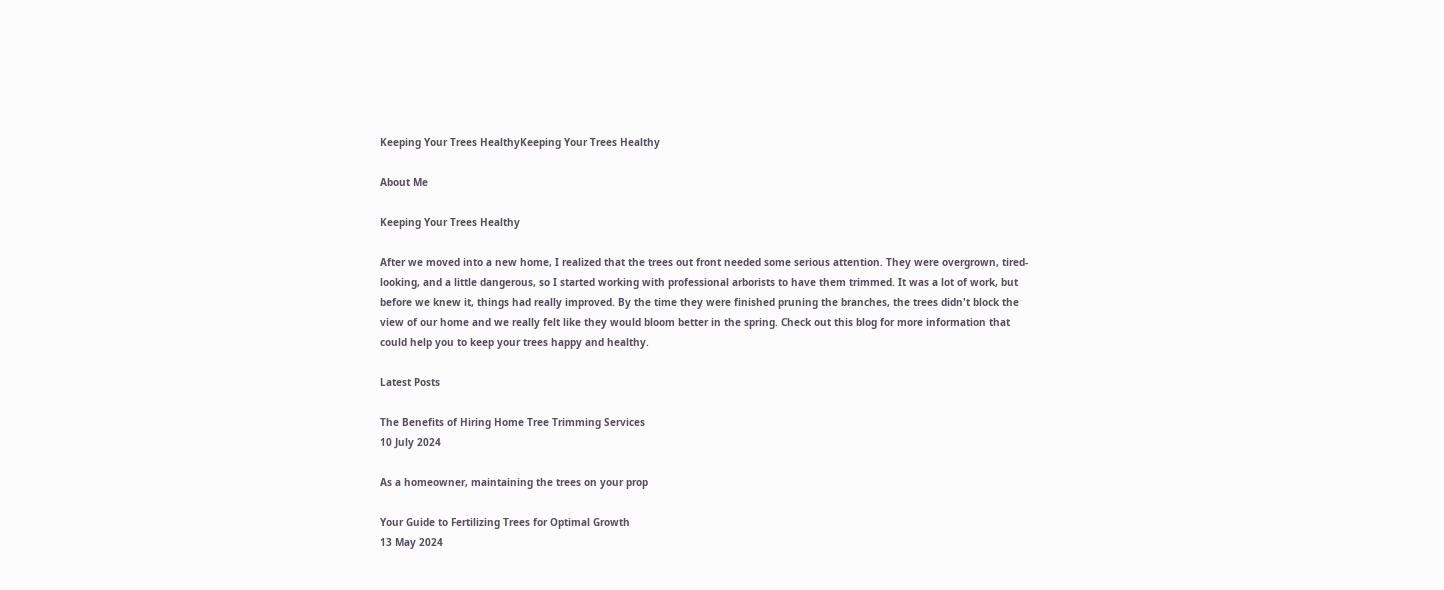Keeping Your Trees HealthyKeeping Your Trees Healthy

About Me

Keeping Your Trees Healthy

After we moved into a new home, I realized that the trees out front needed some serious attention. They were overgrown, tired-looking, and a little dangerous, so I started working with professional arborists to have them trimmed. It was a lot of work, but before we knew it, things had really improved. By the time they were finished pruning the branches, the trees didn't block the view of our home and we really felt like they would bloom better in the spring. Check out this blog for more information that could help you to keep your trees happy and healthy.

Latest Posts

The Benefits of Hiring Home Tree Trimming Services
10 July 2024

As a homeowner, maintaining the trees on your prop

Your Guide to Fertilizing Trees for Optimal Growth
13 May 2024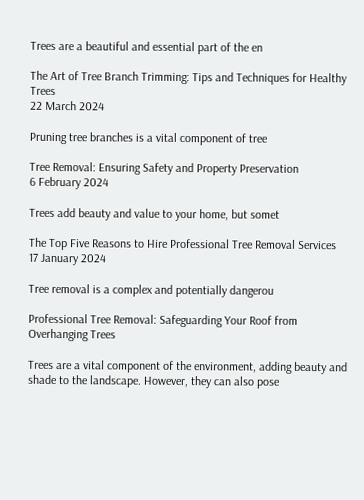Trees are a beautiful and essential part of the en

The Art of Tree Branch Trimming: Tips and Techniques for Healthy Trees
22 March 2024

Pruning tree branches is a vital component of tree

Tree Removal: Ensuring Safety and Property Preservation
6 February 2024

Trees add beauty and value to your home, but somet

The Top Five Reasons to Hire Professional Tree Removal Services
17 January 2024

Tree removal is a complex and potentially dangerou

Professional Tree Removal: Safeguarding Your Roof from Overhanging Trees

Trees are a vital component of the environment, adding beauty and shade to the landscape. However, they can also pose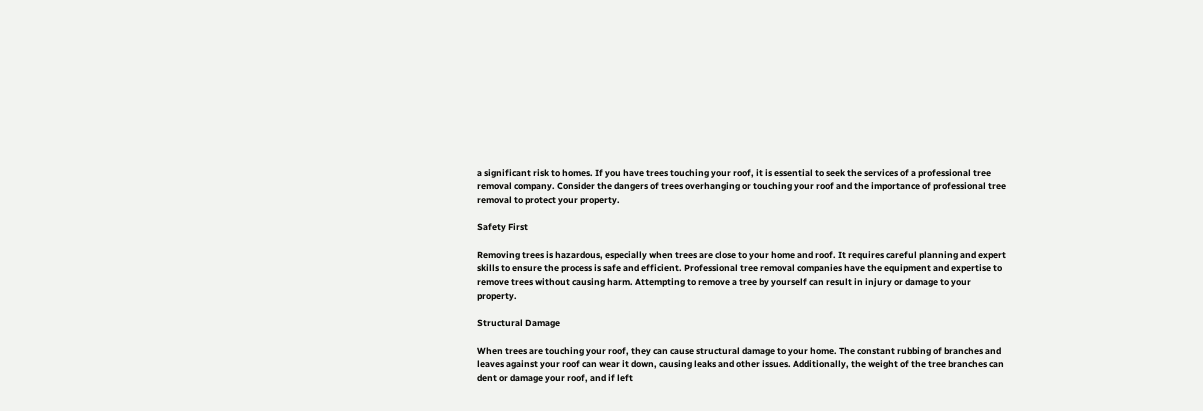a significant risk to homes. If you have trees touching your roof, it is essential to seek the services of a professional tree removal company. Consider the dangers of trees overhanging or touching your roof and the importance of professional tree removal to protect your property.

Safety First

Removing trees is hazardous, especially when trees are close to your home and roof. It requires careful planning and expert skills to ensure the process is safe and efficient. Professional tree removal companies have the equipment and expertise to remove trees without causing harm. Attempting to remove a tree by yourself can result in injury or damage to your property.

Structural Damage

When trees are touching your roof, they can cause structural damage to your home. The constant rubbing of branches and leaves against your roof can wear it down, causing leaks and other issues. Additionally, the weight of the tree branches can dent or damage your roof, and if left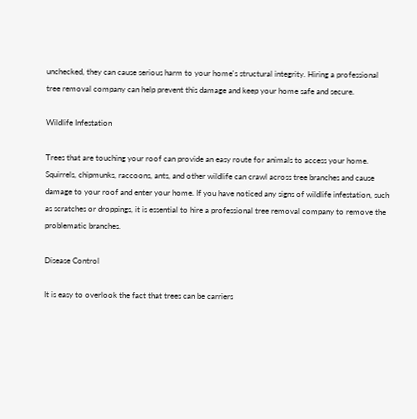unchecked, they can cause serious harm to your home's structural integrity. Hiring a professional tree removal company can help prevent this damage and keep your home safe and secure.

Wildlife Infestation

Trees that are touching your roof can provide an easy route for animals to access your home. Squirrels, chipmunks, raccoons, ants, and other wildlife can crawl across tree branches and cause damage to your roof and enter your home. If you have noticed any signs of wildlife infestation, such as scratches or droppings, it is essential to hire a professional tree removal company to remove the problematic branches.

Disease Control

It is easy to overlook the fact that trees can be carriers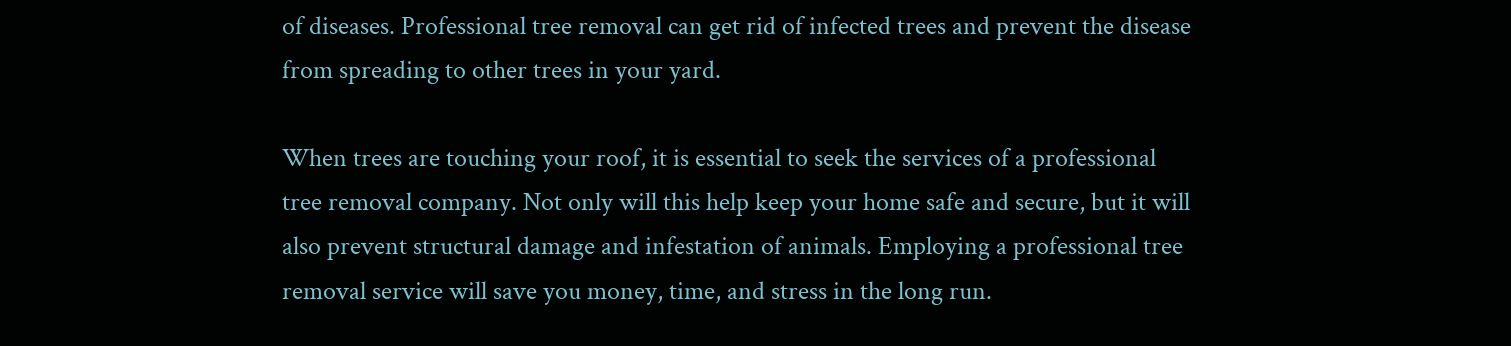of diseases. Professional tree removal can get rid of infected trees and prevent the disease from spreading to other trees in your yard.

When trees are touching your roof, it is essential to seek the services of a professional tree removal company. Not only will this help keep your home safe and secure, but it will also prevent structural damage and infestation of animals. Employing a professional tree removal service will save you money, time, and stress in the long run.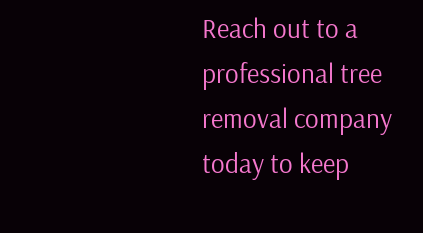Reach out to a professional tree removal company today to keep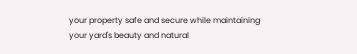your property safe and secure while maintaining your yard's beauty and natural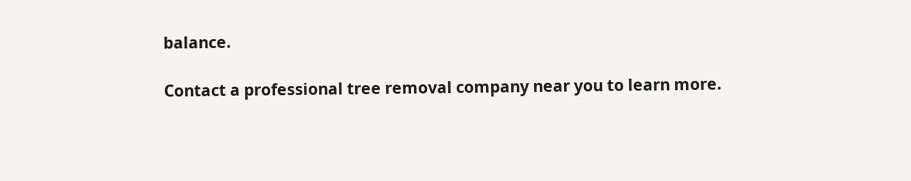balance.

Contact a professional tree removal company near you to learn more.